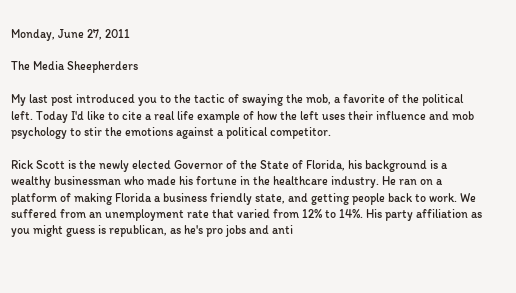Monday, June 27, 2011

The Media Sheepherders

My last post introduced you to the tactic of swaying the mob, a favorite of the political left. Today I'd like to cite a real life example of how the left uses their influence and mob psychology to stir the emotions against a political competitor.

Rick Scott is the newly elected Governor of the State of Florida, his background is a wealthy businessman who made his fortune in the healthcare industry. He ran on a platform of making Florida a business friendly state, and getting people back to work. We suffered from an unemployment rate that varied from 12% to 14%. His party affiliation as you might guess is republican, as he's pro jobs and anti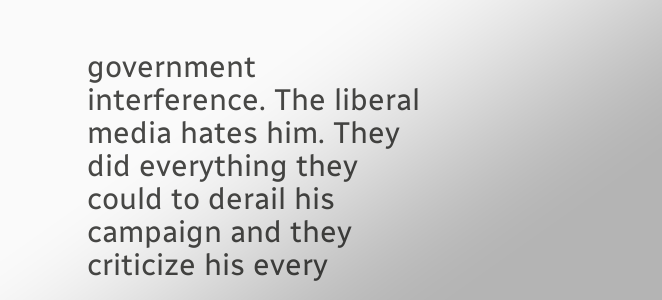government interference. The liberal media hates him. They did everything they could to derail his campaign and they criticize his every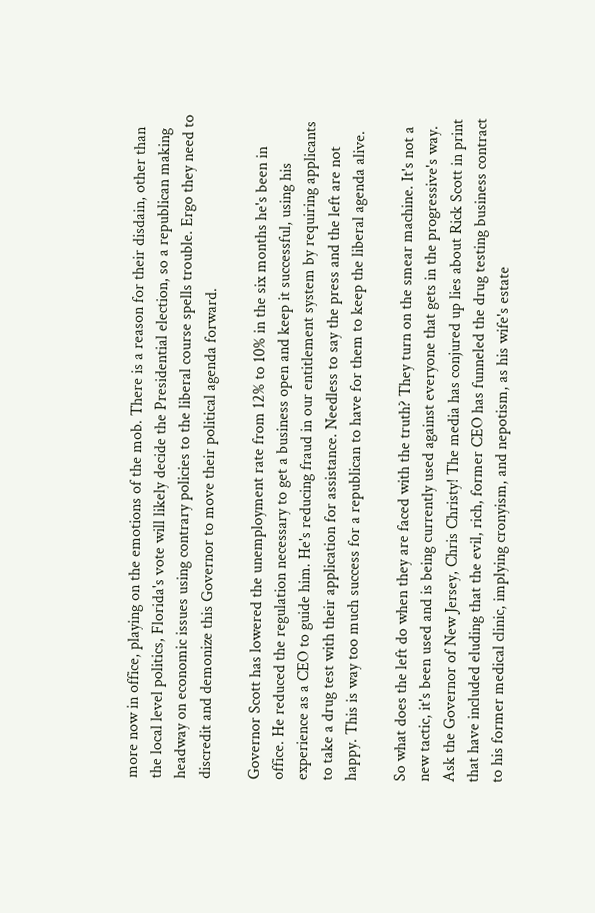more now in office, playing on the emotions of the mob. There is a reason for their disdain, other than the local level politics, Florida's vote will likely decide the Presidential election, so a republican making headway on economic issues using contrary policies to the liberal course spells trouble. Ergo they need to discredit and demonize this Governor to move their political agenda forward.

Governor Scott has lowered the unemployment rate from 12% to 10% in the six months he's been in office. He reduced the regulation necessary to get a business open and keep it successful, using his experience as a CEO to guide him. He's reducing fraud in our entitlement system by requiring applicants to take a drug test with their application for assistance. Needless to say the press and the left are not happy. This is way too much success for a republican to have for them to keep the liberal agenda alive.

So what does the left do when they are faced with the truth? They turn on the smear machine. It's not a new tactic, it's been used and is being currently used against everyone that gets in the progressive's way. Ask the Governor of New Jersey, Chris Christy! The media has conjured up lies about Rick Scott in print that have included eluding that the evil, rich, former CEO has funneled the drug testing business contract to his former medical clinic, implying cronyism, and nepotism, as his wife's estate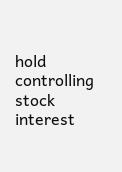hold controlling stock interest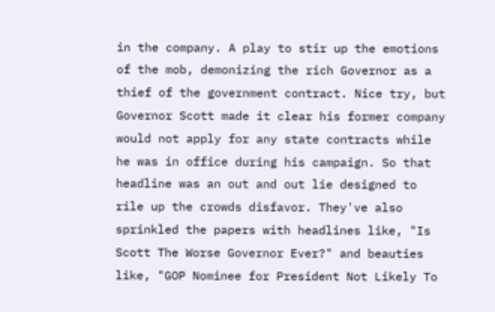in the company. A play to stir up the emotions of the mob, demonizing the rich Governor as a thief of the government contract. Nice try, but Governor Scott made it clear his former company would not apply for any state contracts while he was in office during his campaign. So that headline was an out and out lie designed to rile up the crowds disfavor. They've also sprinkled the papers with headlines like, "Is Scott The Worse Governor Ever?" and beauties like, "GOP Nominee for President Not Likely To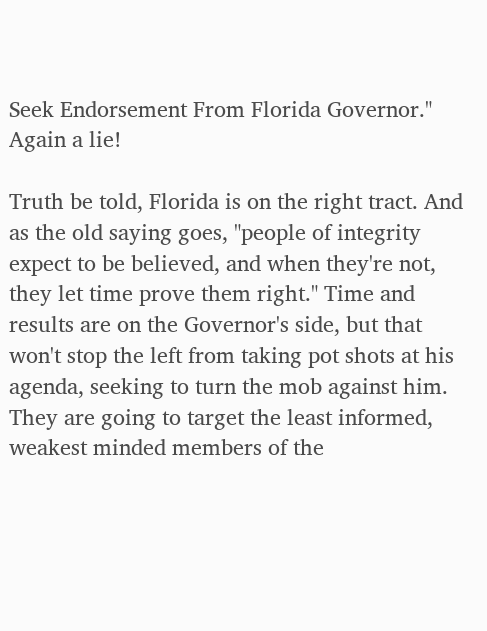Seek Endorsement From Florida Governor." Again a lie!

Truth be told, Florida is on the right tract. And as the old saying goes, "people of integrity expect to be believed, and when they're not, they let time prove them right." Time and results are on the Governor's side, but that won't stop the left from taking pot shots at his agenda, seeking to turn the mob against him. They are going to target the least informed, weakest minded members of the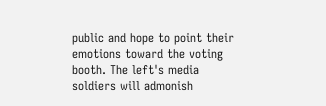public and hope to point their emotions toward the voting booth. The left's media soldiers will admonish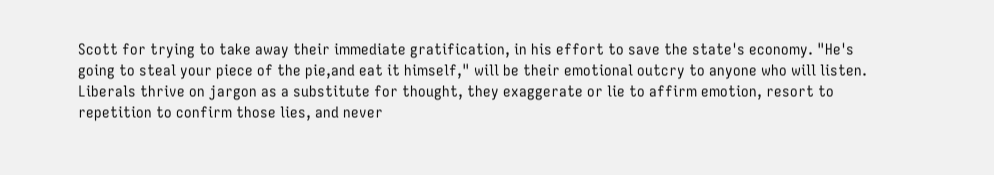Scott for trying to take away their immediate gratification, in his effort to save the state's economy. "He's going to steal your piece of the pie,and eat it himself," will be their emotional outcry to anyone who will listen. Liberals thrive on jargon as a substitute for thought, they exaggerate or lie to affirm emotion, resort to repetition to confirm those lies, and never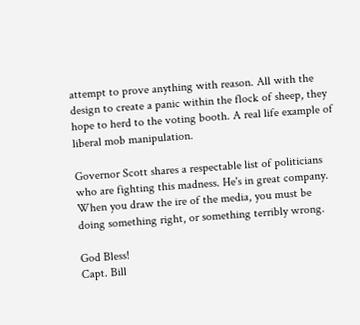attempt to prove anything with reason. All with the design to create a panic within the flock of sheep, they hope to herd to the voting booth. A real life example of liberal mob manipulation.

Governor Scott shares a respectable list of politicians who are fighting this madness. He's in great company. When you draw the ire of the media, you must be doing something right, or something terribly wrong.

God Bless!
Capt. Bill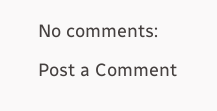No comments:

Post a Comment